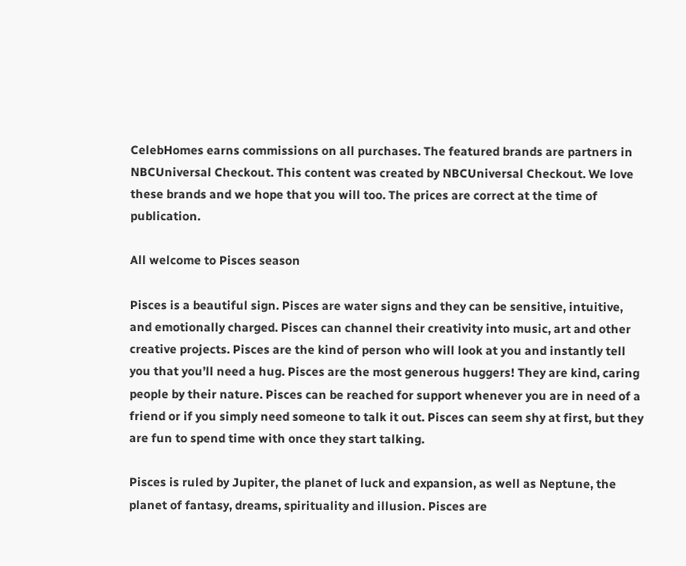CelebHomes earns commissions on all purchases. The featured brands are partners in NBCUniversal Checkout. This content was created by NBCUniversal Checkout. We love these brands and we hope that you will too. The prices are correct at the time of publication.

All welcome to Pisces season

Pisces is a beautiful sign. Pisces are water signs and they can be sensitive, intuitive, and emotionally charged. Pisces can channel their creativity into music, art and other creative projects. Pisces are the kind of person who will look at you and instantly tell you that you’ll need a hug. Pisces are the most generous huggers! They are kind, caring people by their nature. Pisces can be reached for support whenever you are in need of a friend or if you simply need someone to talk it out. Pisces can seem shy at first, but they are fun to spend time with once they start talking.

Pisces is ruled by Jupiter, the planet of luck and expansion, as well as Neptune, the planet of fantasy, dreams, spirituality and illusion. Pisces are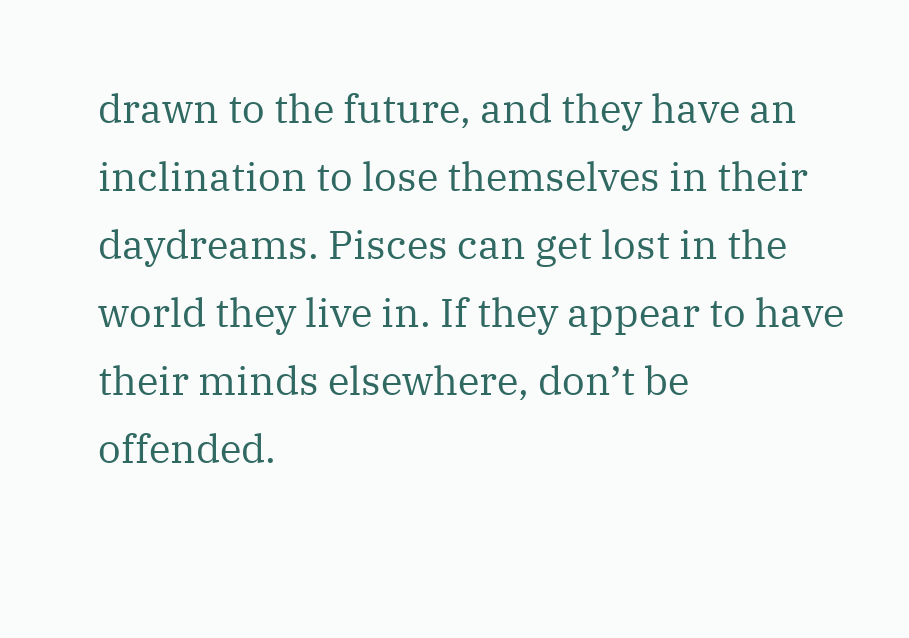drawn to the future, and they have an inclination to lose themselves in their daydreams. Pisces can get lost in the world they live in. If they appear to have their minds elsewhere, don’t be offended.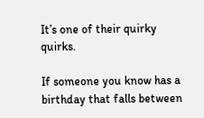It’s one of their quirky quirks.

If someone you know has a birthday that falls between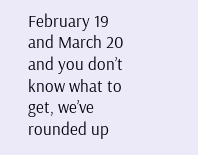February 19 and March 20 and you don’t know what to get, we’ve rounded up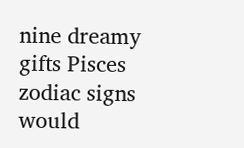nine dreamy gifts Pisces zodiac signs would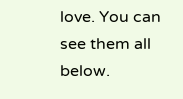love. You can see them all below.